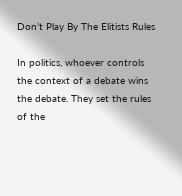Don’t Play By The Elitists Rules

In politics, whoever controls the context of a debate wins the debate. They set the rules of the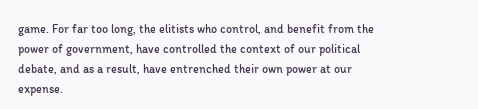game. For far too long, the elitists who control, and benefit from the power of government, have controlled the context of our political debate, and as a result, have entrenched their own power at our expense.